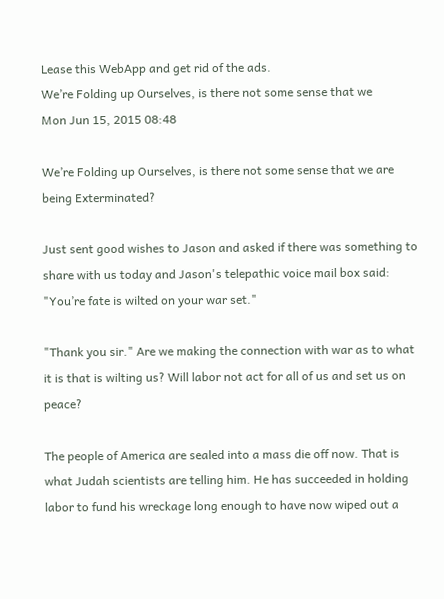Lease this WebApp and get rid of the ads.
We’re Folding up Ourselves, is there not some sense that we
Mon Jun 15, 2015 08:48

We’re Folding up Ourselves, is there not some sense that we are being Exterminated?

Just sent good wishes to Jason and asked if there was something to share with us today and Jason's telepathic voice mail box said: "You’re fate is wilted on your war set."

"Thank you sir." Are we making the connection with war as to what it is that is wilting us? Will labor not act for all of us and set us on peace?

The people of America are sealed into a mass die off now. That is what Judah scientists are telling him. He has succeeded in holding labor to fund his wreckage long enough to have now wiped out a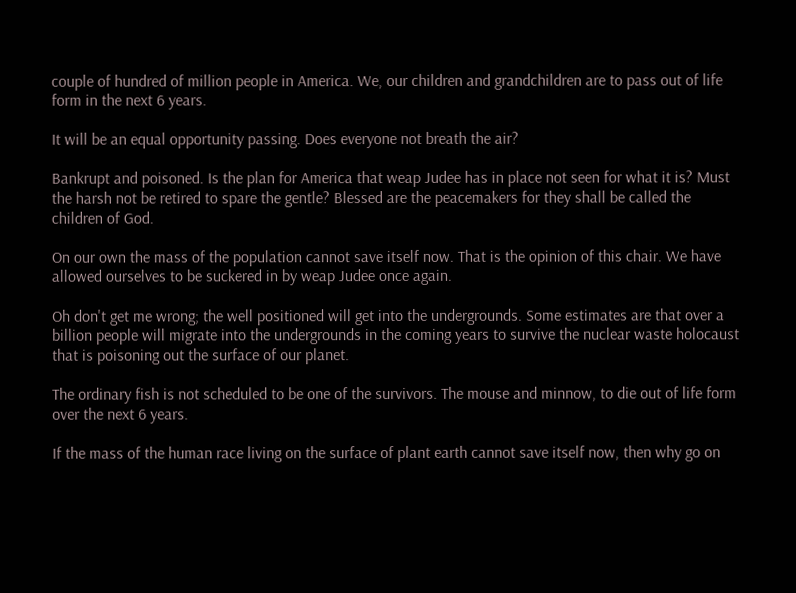couple of hundred of million people in America. We, our children and grandchildren are to pass out of life form in the next 6 years.

It will be an equal opportunity passing. Does everyone not breath the air?

Bankrupt and poisoned. Is the plan for America that weap Judee has in place not seen for what it is? Must the harsh not be retired to spare the gentle? Blessed are the peacemakers for they shall be called the children of God.

On our own the mass of the population cannot save itself now. That is the opinion of this chair. We have allowed ourselves to be suckered in by weap Judee once again.

Oh don't get me wrong; the well positioned will get into the undergrounds. Some estimates are that over a billion people will migrate into the undergrounds in the coming years to survive the nuclear waste holocaust that is poisoning out the surface of our planet.

The ordinary fish is not scheduled to be one of the survivors. The mouse and minnow, to die out of life form over the next 6 years.

If the mass of the human race living on the surface of plant earth cannot save itself now, then why go on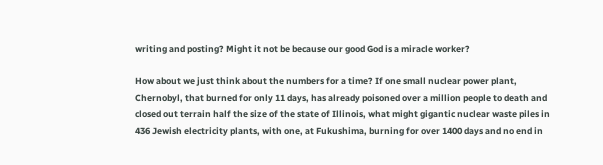writing and posting? Might it not be because our good God is a miracle worker?

How about we just think about the numbers for a time? If one small nuclear power plant, Chernobyl, that burned for only 11 days, has already poisoned over a million people to death and closed out terrain half the size of the state of Illinois, what might gigantic nuclear waste piles in 436 Jewish electricity plants, with one, at Fukushima, burning for over 1400 days and no end in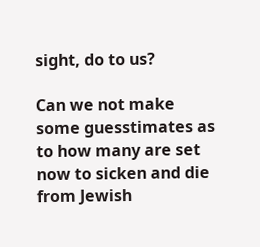sight, do to us?

Can we not make some guesstimates as to how many are set now to sicken and die from Jewish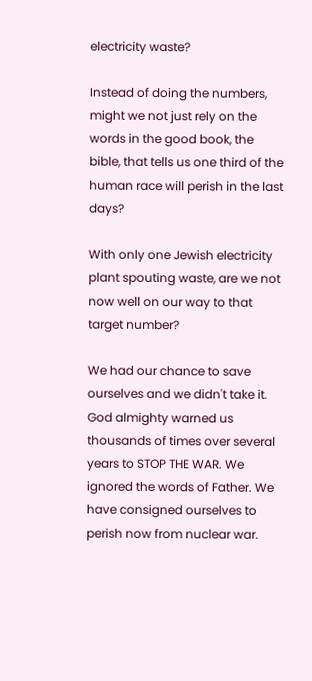electricity waste?

Instead of doing the numbers, might we not just rely on the words in the good book, the bible, that tells us one third of the human race will perish in the last days?

With only one Jewish electricity plant spouting waste, are we not now well on our way to that target number?

We had our chance to save ourselves and we didn't take it. God almighty warned us thousands of times over several years to STOP THE WAR. We ignored the words of Father. We have consigned ourselves to perish now from nuclear war.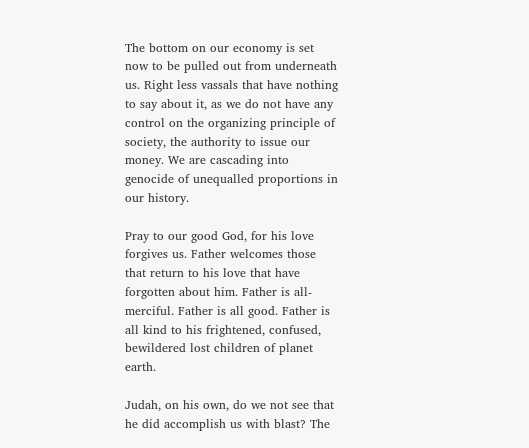The bottom on our economy is set now to be pulled out from underneath us. Right less vassals that have nothing to say about it, as we do not have any control on the organizing principle of society, the authority to issue our money. We are cascading into genocide of unequalled proportions in our history.

Pray to our good God, for his love forgives us. Father welcomes those that return to his love that have forgotten about him. Father is all-merciful. Father is all good. Father is all kind to his frightened, confused, bewildered lost children of planet earth.

Judah, on his own, do we not see that he did accomplish us with blast? The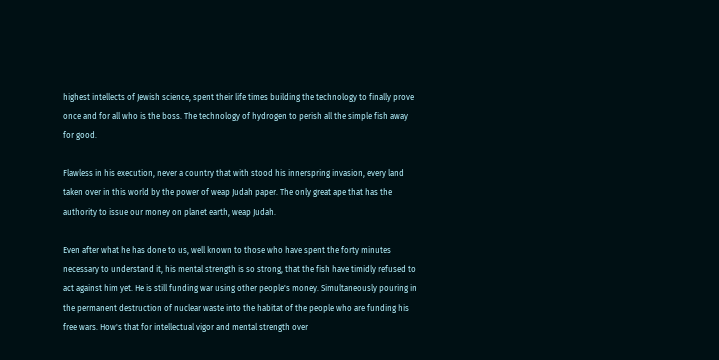highest intellects of Jewish science, spent their life times building the technology to finally prove once and for all who is the boss. The technology of hydrogen to perish all the simple fish away for good.

Flawless in his execution, never a country that with stood his innerspring invasion, every land taken over in this world by the power of weap Judah paper. The only great ape that has the authority to issue our money on planet earth, weap Judah.

Even after what he has done to us, well known to those who have spent the forty minutes necessary to understand it, his mental strength is so strong, that the fish have timidly refused to act against him yet. He is still funding war using other people's money. Simultaneously pouring in the permanent destruction of nuclear waste into the habitat of the people who are funding his free wars. How's that for intellectual vigor and mental strength over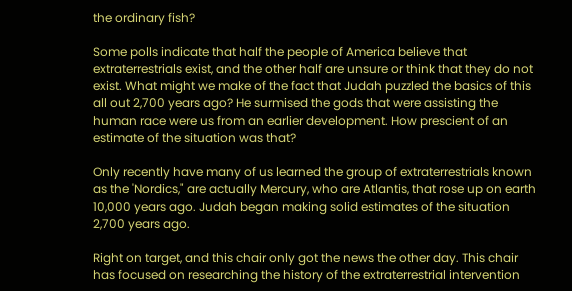the ordinary fish?

Some polls indicate that half the people of America believe that extraterrestrials exist, and the other half are unsure or think that they do not exist. What might we make of the fact that Judah puzzled the basics of this all out 2,700 years ago? He surmised the gods that were assisting the human race were us from an earlier development. How prescient of an estimate of the situation was that?

Only recently have many of us learned the group of extraterrestrials known as the 'Nordics," are actually Mercury, who are Atlantis, that rose up on earth 10,000 years ago. Judah began making solid estimates of the situation 2,700 years ago.

Right on target, and this chair only got the news the other day. This chair has focused on researching the history of the extraterrestrial intervention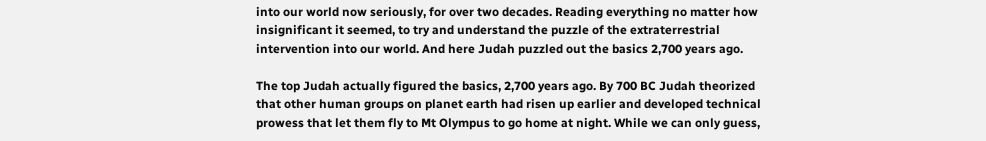into our world now seriously, for over two decades. Reading everything no matter how insignificant it seemed, to try and understand the puzzle of the extraterrestrial intervention into our world. And here Judah puzzled out the basics 2,700 years ago.

The top Judah actually figured the basics, 2,700 years ago. By 700 BC Judah theorized that other human groups on planet earth had risen up earlier and developed technical prowess that let them fly to Mt Olympus to go home at night. While we can only guess,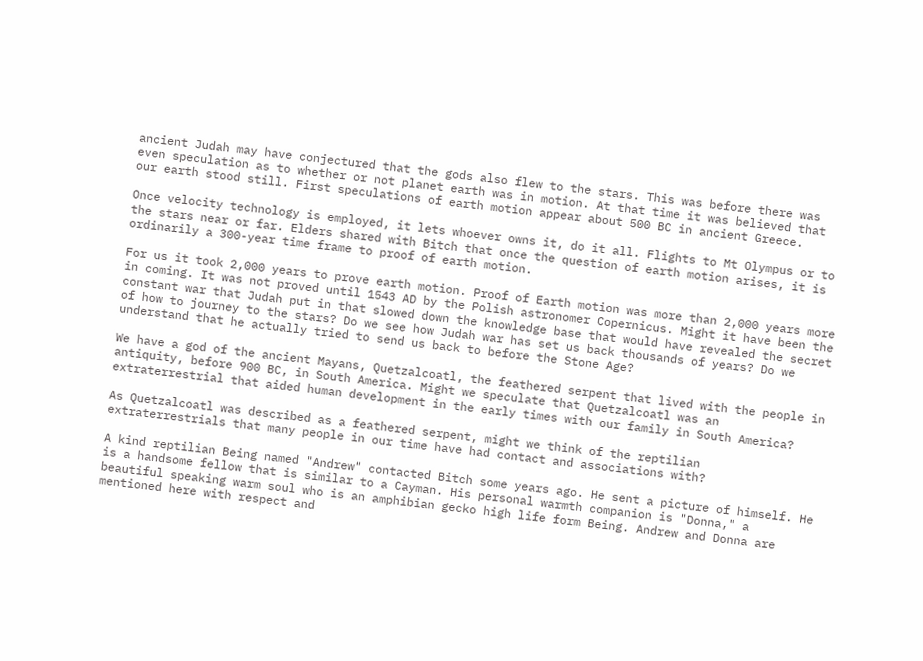ancient Judah may have conjectured that the gods also flew to the stars. This was before there was even speculation as to whether or not planet earth was in motion. At that time it was believed that our earth stood still. First speculations of earth motion appear about 500 BC in ancient Greece.

Once velocity technology is employed, it lets whoever owns it, do it all. Flights to Mt Olympus or to the stars near or far. Elders shared with Bitch that once the question of earth motion arises, it is ordinarily a 300-year time frame to proof of earth motion.

For us it took 2,000 years to prove earth motion. Proof of Earth motion was more than 2,000 years more in coming. It was not proved until 1543 AD by the Polish astronomer Copernicus. Might it have been the constant war that Judah put in that slowed down the knowledge base that would have revealed the secret of how to journey to the stars? Do we see how Judah war has set us back thousands of years? Do we understand that he actually tried to send us back to before the Stone Age?

We have a god of the ancient Mayans, Quetzalcoatl, the feathered serpent that lived with the people in antiquity, before 900 BC, in South America. Might we speculate that Quetzalcoatl was an extraterrestrial that aided human development in the early times with our family in South America?

As Quetzalcoatl was described as a feathered serpent, might we think of the reptilian extraterrestrials that many people in our time have had contact and associations with?

A kind reptilian Being named "Andrew" contacted Bitch some years ago. He sent a picture of himself. He is a handsome fellow that is similar to a Cayman. His personal warmth companion is "Donna," a beautiful speaking warm soul who is an amphibian gecko high life form Being. Andrew and Donna are mentioned here with respect and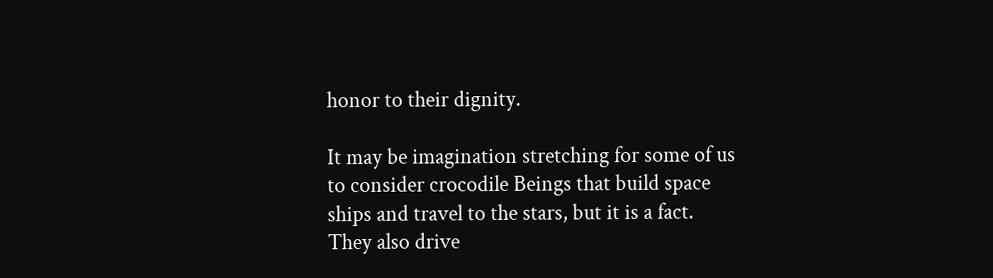honor to their dignity.

It may be imagination stretching for some of us to consider crocodile Beings that build space ships and travel to the stars, but it is a fact. They also drive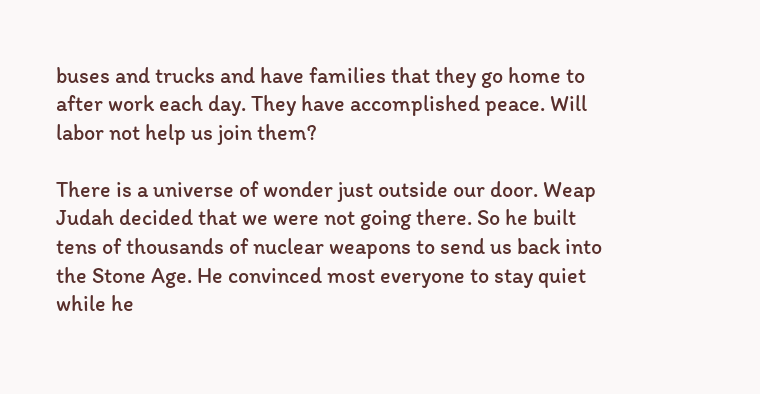buses and trucks and have families that they go home to after work each day. They have accomplished peace. Will labor not help us join them?

There is a universe of wonder just outside our door. Weap Judah decided that we were not going there. So he built tens of thousands of nuclear weapons to send us back into the Stone Age. He convinced most everyone to stay quiet while he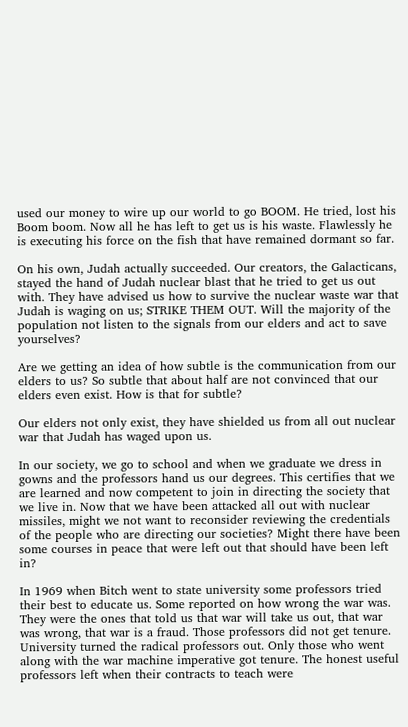used our money to wire up our world to go BOOM. He tried, lost his Boom boom. Now all he has left to get us is his waste. Flawlessly he is executing his force on the fish that have remained dormant so far.

On his own, Judah actually succeeded. Our creators, the Galacticans, stayed the hand of Judah nuclear blast that he tried to get us out with. They have advised us how to survive the nuclear waste war that Judah is waging on us; STRIKE THEM OUT. Will the majority of the population not listen to the signals from our elders and act to save yourselves?

Are we getting an idea of how subtle is the communication from our elders to us? So subtle that about half are not convinced that our elders even exist. How is that for subtle?

Our elders not only exist, they have shielded us from all out nuclear war that Judah has waged upon us.

In our society, we go to school and when we graduate we dress in gowns and the professors hand us our degrees. This certifies that we are learned and now competent to join in directing the society that we live in. Now that we have been attacked all out with nuclear missiles, might we not want to reconsider reviewing the credentials of the people who are directing our societies? Might there have been some courses in peace that were left out that should have been left in?

In 1969 when Bitch went to state university some professors tried their best to educate us. Some reported on how wrong the war was. They were the ones that told us that war will take us out, that war was wrong, that war is a fraud. Those professors did not get tenure. University turned the radical professors out. Only those who went along with the war machine imperative got tenure. The honest useful professors left when their contracts to teach were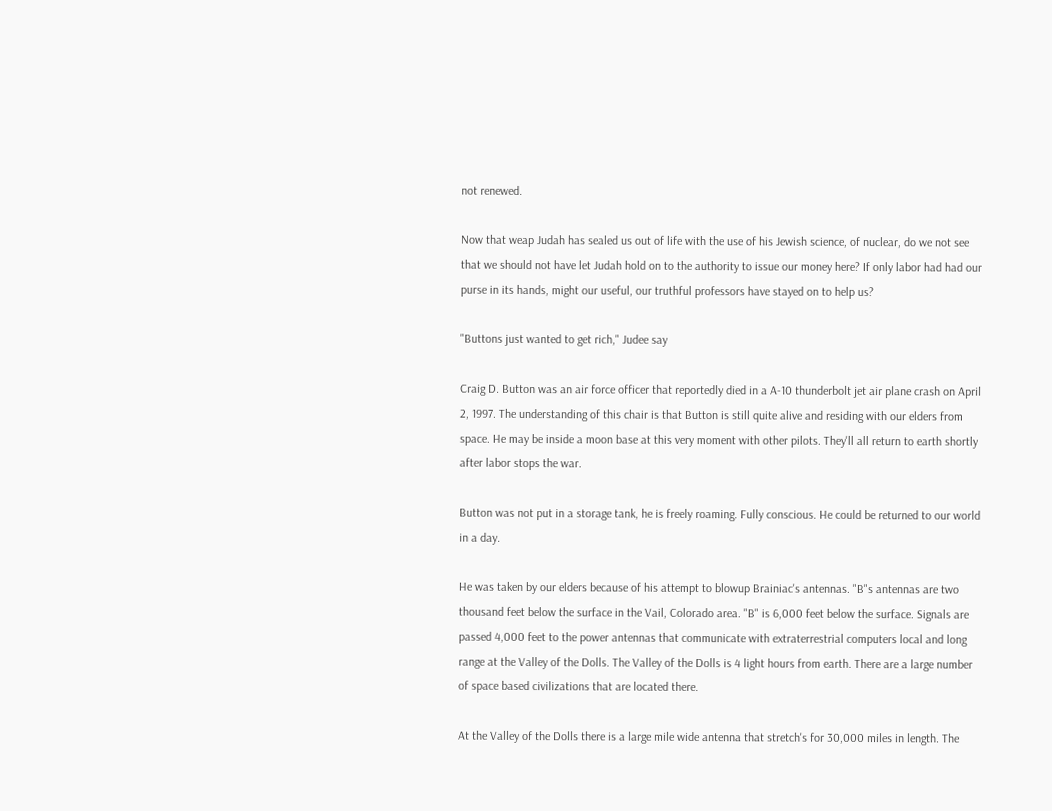not renewed.

Now that weap Judah has sealed us out of life with the use of his Jewish science, of nuclear, do we not see that we should not have let Judah hold on to the authority to issue our money here? If only labor had had our purse in its hands, might our useful, our truthful professors have stayed on to help us?

"Buttons just wanted to get rich," Judee say

Craig D. Button was an air force officer that reportedly died in a A-10 thunderbolt jet air plane crash on April 2, 1997. The understanding of this chair is that Button is still quite alive and residing with our elders from space. He may be inside a moon base at this very moment with other pilots. They'll all return to earth shortly after labor stops the war.

Button was not put in a storage tank, he is freely roaming. Fully conscious. He could be returned to our world in a day.

He was taken by our elders because of his attempt to blowup Brainiac's antennas. "B"s antennas are two thousand feet below the surface in the Vail, Colorado area. "B" is 6,000 feet below the surface. Signals are passed 4,000 feet to the power antennas that communicate with extraterrestrial computers local and long range at the Valley of the Dolls. The Valley of the Dolls is 4 light hours from earth. There are a large number of space based civilizations that are located there.

At the Valley of the Dolls there is a large mile wide antenna that stretch's for 30,000 miles in length. The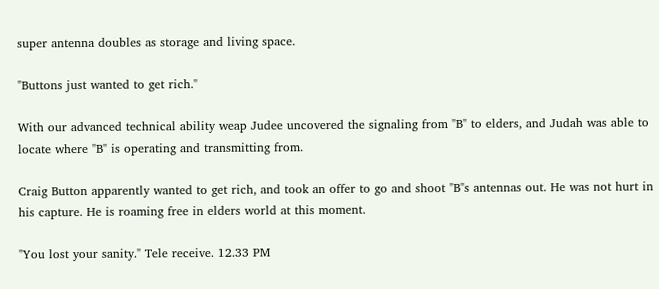super antenna doubles as storage and living space.

"Buttons just wanted to get rich."

With our advanced technical ability weap Judee uncovered the signaling from "B" to elders, and Judah was able to locate where "B" is operating and transmitting from.

Craig Button apparently wanted to get rich, and took an offer to go and shoot "B"s antennas out. He was not hurt in his capture. He is roaming free in elders world at this moment.

"You lost your sanity." Tele receive. 12.33 PM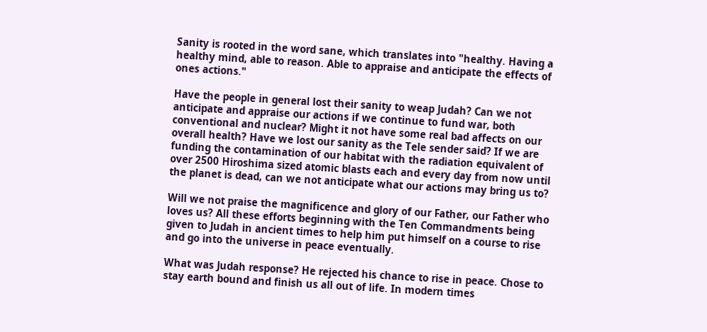Sanity is rooted in the word sane, which translates into "healthy. Having a healthy mind, able to reason. Able to appraise and anticipate the effects of ones actions."

Have the people in general lost their sanity to weap Judah? Can we not anticipate and appraise our actions if we continue to fund war, both conventional and nuclear? Might it not have some real bad affects on our overall health? Have we lost our sanity as the Tele sender said? If we are funding the contamination of our habitat with the radiation equivalent of over 2500 Hiroshima sized atomic blasts each and every day from now until the planet is dead, can we not anticipate what our actions may bring us to?

Will we not praise the magnificence and glory of our Father, our Father who loves us? All these efforts beginning with the Ten Commandments being given to Judah in ancient times to help him put himself on a course to rise and go into the universe in peace eventually.

What was Judah response? He rejected his chance to rise in peace. Chose to stay earth bound and finish us all out of life. In modern times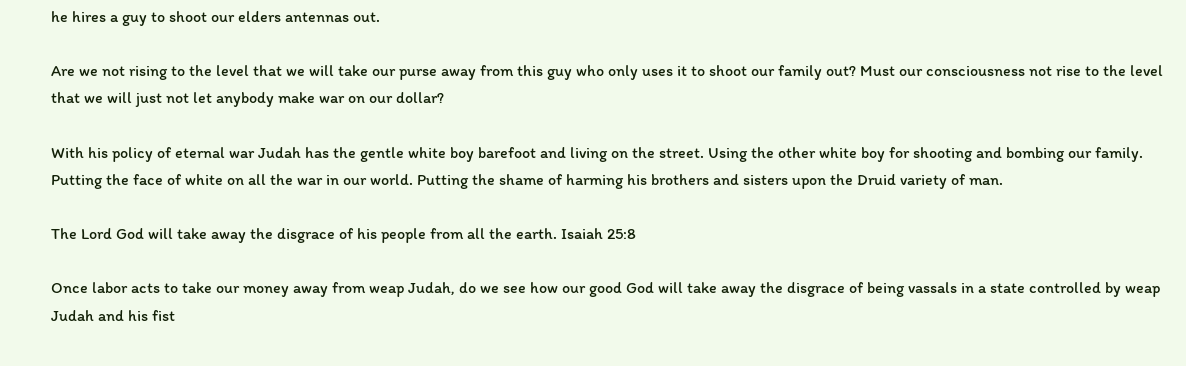he hires a guy to shoot our elders antennas out.

Are we not rising to the level that we will take our purse away from this guy who only uses it to shoot our family out? Must our consciousness not rise to the level that we will just not let anybody make war on our dollar?

With his policy of eternal war Judah has the gentle white boy barefoot and living on the street. Using the other white boy for shooting and bombing our family. Putting the face of white on all the war in our world. Putting the shame of harming his brothers and sisters upon the Druid variety of man.

The Lord God will take away the disgrace of his people from all the earth. Isaiah 25:8

Once labor acts to take our money away from weap Judah, do we see how our good God will take away the disgrace of being vassals in a state controlled by weap Judah and his fist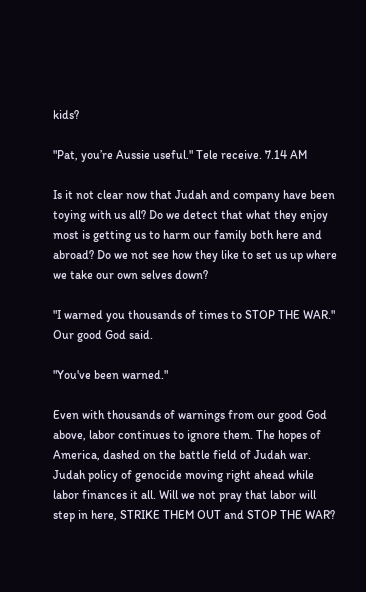kids?

"Pat, you’re Aussie useful." Tele receive. 7.14 AM

Is it not clear now that Judah and company have been toying with us all? Do we detect that what they enjoy most is getting us to harm our family both here and abroad? Do we not see how they like to set us up where we take our own selves down?

"I warned you thousands of times to STOP THE WAR." Our good God said.

"You've been warned."

Even with thousands of warnings from our good God above, labor continues to ignore them. The hopes of America, dashed on the battle field of Judah war. Judah policy of genocide moving right ahead while labor finances it all. Will we not pray that labor will step in here, STRIKE THEM OUT and STOP THE WAR?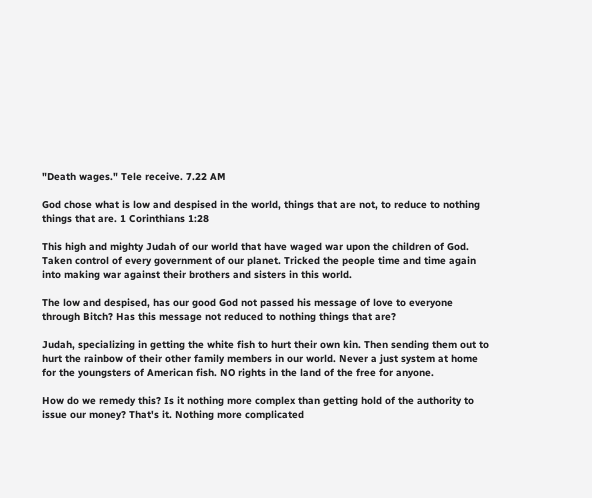"Death wages." Tele receive. 7.22 AM

God chose what is low and despised in the world, things that are not, to reduce to nothing things that are. 1 Corinthians 1:28

This high and mighty Judah of our world that have waged war upon the children of God. Taken control of every government of our planet. Tricked the people time and time again into making war against their brothers and sisters in this world.

The low and despised, has our good God not passed his message of love to everyone through Bitch? Has this message not reduced to nothing things that are?

Judah, specializing in getting the white fish to hurt their own kin. Then sending them out to hurt the rainbow of their other family members in our world. Never a just system at home for the youngsters of American fish. NO rights in the land of the free for anyone.

How do we remedy this? Is it nothing more complex than getting hold of the authority to issue our money? That's it. Nothing more complicated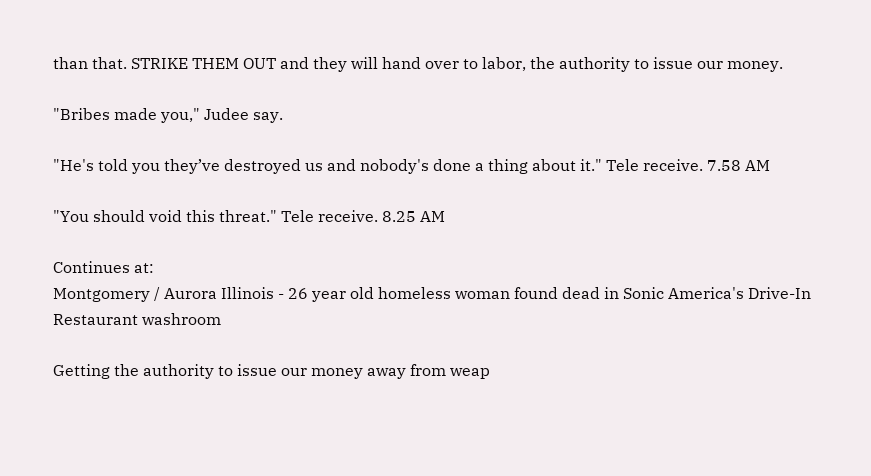than that. STRIKE THEM OUT and they will hand over to labor, the authority to issue our money.

"Bribes made you," Judee say.

"He's told you they’ve destroyed us and nobody's done a thing about it." Tele receive. 7.58 AM

"You should void this threat." Tele receive. 8.25 AM

Continues at:
Montgomery / Aurora Illinois - 26 year old homeless woman found dead in Sonic America's Drive-In Restaurant washroom

Getting the authority to issue our money away from weap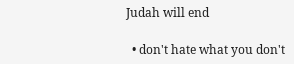Judah will end

  • don't hate what you don't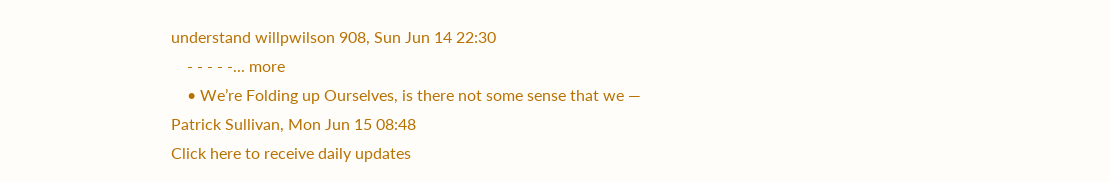understand willpwilson 908, Sun Jun 14 22:30
    - - - - -... more
    • We’re Folding up Ourselves, is there not some sense that we — Patrick Sullivan, Mon Jun 15 08:48
Click here to receive daily updates